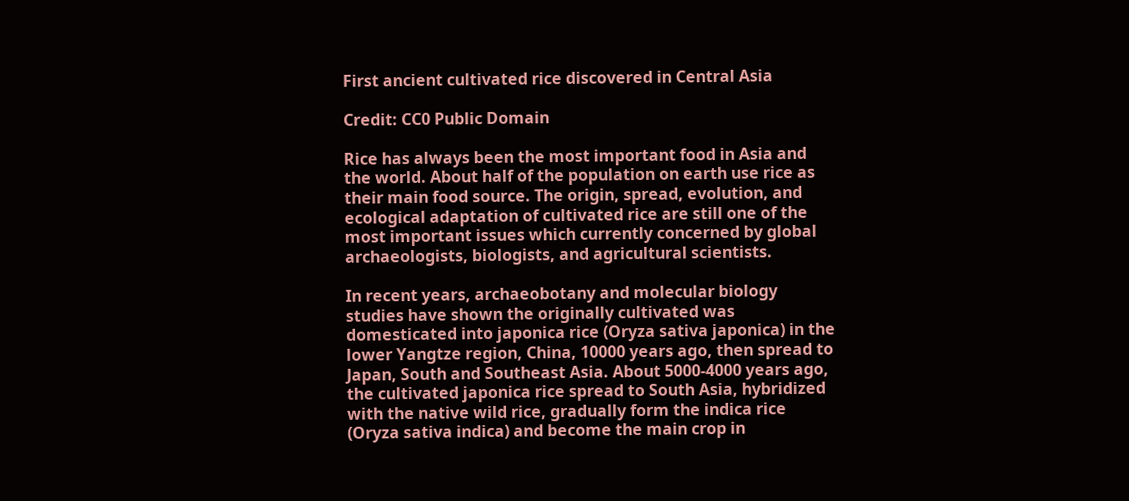First ancient cultivated rice discovered in Central Asia

Credit: CC0 Public Domain

Rice has always been the most important food in Asia and the world. About half of the population on earth use rice as their main food source. The origin, spread, evolution, and ecological adaptation of cultivated rice are still one of the most important issues which currently concerned by global archaeologists, biologists, and agricultural scientists.

In recent years, archaeobotany and molecular biology studies have shown the originally cultivated was domesticated into japonica rice (Oryza sativa japonica) in the lower Yangtze region, China, 10000 years ago, then spread to Japan, South and Southeast Asia. About 5000-4000 years ago, the cultivated japonica rice spread to South Asia, hybridized with the native wild rice, gradually form the indica rice (Oryza sativa indica) and become the main crop in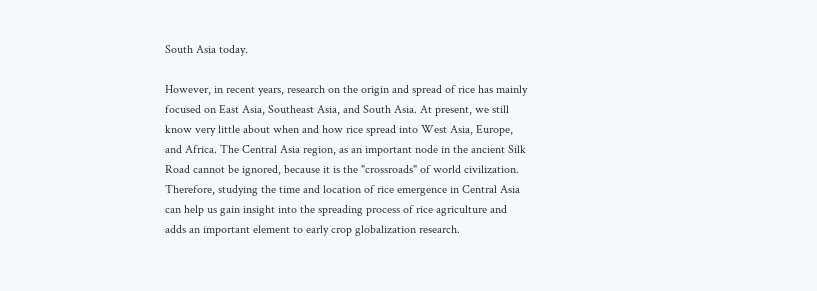South Asia today.

However, in recent years, research on the origin and spread of rice has mainly focused on East Asia, Southeast Asia, and South Asia. At present, we still know very little about when and how rice spread into West Asia, Europe, and Africa. The Central Asia region, as an important node in the ancient Silk Road cannot be ignored, because it is the "crossroads" of world civilization. Therefore, studying the time and location of rice emergence in Central Asia can help us gain insight into the spreading process of rice agriculture and adds an important element to early crop globalization research.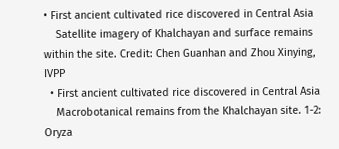• First ancient cultivated rice discovered in Central Asia
    Satellite imagery of Khalchayan and surface remains within the site. Credit: Chen Guanhan and Zhou Xinying, IVPP
  • First ancient cultivated rice discovered in Central Asia
    Macrobotanical remains from the Khalchayan site. 1-2: Oryza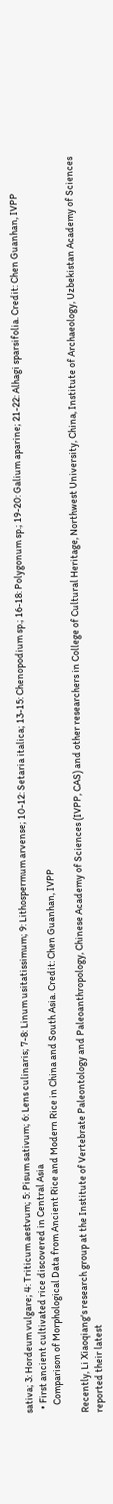sativa; 3: Hordeum vulgare; 4: Triticum aestvum; 5: Pisum sativum; 6: Lens culinaris; 7-8: Linum usitatissimum; 9: Lithospermum arvense; 10-12: Setaria italica; 13-15: Chenopodium sp.; 16-18: Polygonum sp.; 19-20: Galium aparine; 21-22: Alhagi sparsifolia. Credit: Chen Guanhan, IVPP
  • First ancient cultivated rice discovered in Central Asia
    Comparison of Morphological Data from Ancient Rice and Modern Rice in China and South Asia. Credit: Chen Guanhan, IVPP

Recently, Li Xiaoqiang's research group at the Institute of Vertebrate Paleontology and Paleoanthropology, Chinese Academy of Sciences (IVPP, CAS) and other researchers in College of Cultural Heritage, Northwest University, China, Institute of Archaeology, Uzbekistan Academy of Sciences reported their latest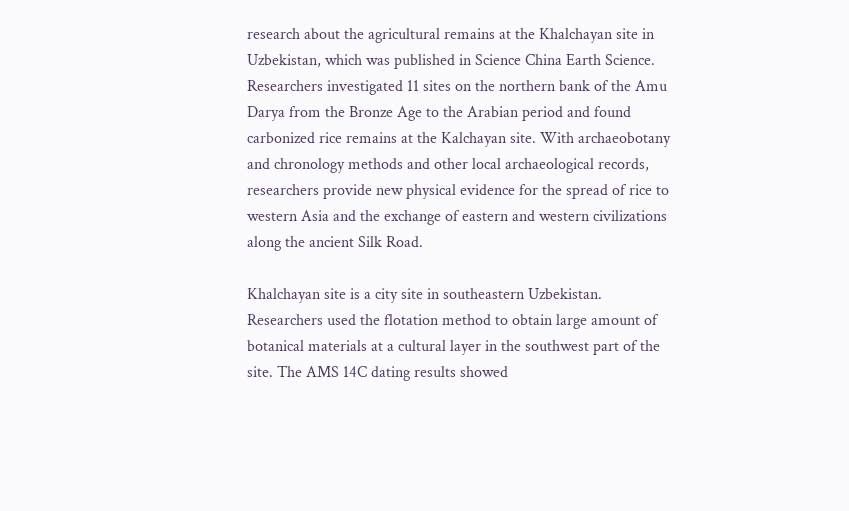research about the agricultural remains at the Khalchayan site in Uzbekistan, which was published in Science China Earth Science. Researchers investigated 11 sites on the northern bank of the Amu Darya from the Bronze Age to the Arabian period and found carbonized rice remains at the Kalchayan site. With archaeobotany and chronology methods and other local archaeological records, researchers provide new physical evidence for the spread of rice to western Asia and the exchange of eastern and western civilizations along the ancient Silk Road.

Khalchayan site is a city site in southeastern Uzbekistan. Researchers used the flotation method to obtain large amount of botanical materials at a cultural layer in the southwest part of the site. The AMS 14C dating results showed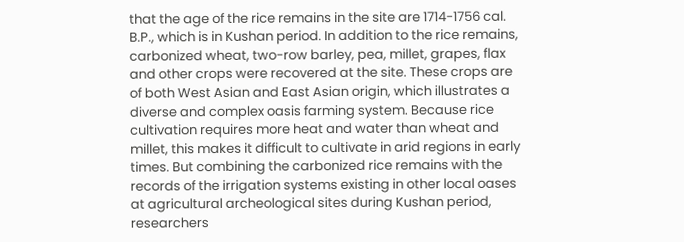that the age of the rice remains in the site are 1714-1756 cal. B.P., which is in Kushan period. In addition to the rice remains, carbonized wheat, two-row barley, pea, millet, grapes, flax and other crops were recovered at the site. These crops are of both West Asian and East Asian origin, which illustrates a diverse and complex oasis farming system. Because rice cultivation requires more heat and water than wheat and millet, this makes it difficult to cultivate in arid regions in early times. But combining the carbonized rice remains with the records of the irrigation systems existing in other local oases at agricultural archeological sites during Kushan period, researchers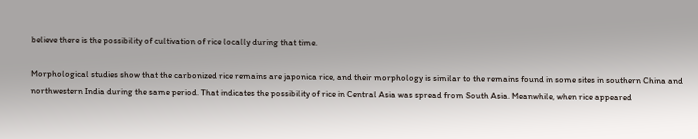believe there is the possibility of cultivation of rice locally during that time.

Morphological studies show that the carbonized rice remains are japonica rice, and their morphology is similar to the remains found in some sites in southern China and northwestern India during the same period. That indicates the possibility of rice in Central Asia was spread from South Asia. Meanwhile, when rice appeared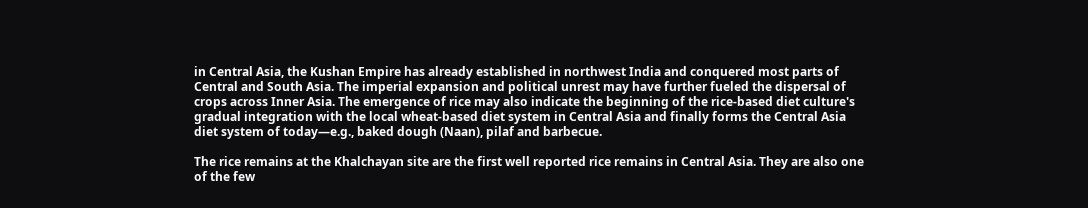in Central Asia, the Kushan Empire has already established in northwest India and conquered most parts of Central and South Asia. The imperial expansion and political unrest may have further fueled the dispersal of crops across Inner Asia. The emergence of rice may also indicate the beginning of the rice-based diet culture's gradual integration with the local wheat-based diet system in Central Asia and finally forms the Central Asia diet system of today—e.g., baked dough (Naan), pilaf and barbecue.

The rice remains at the Khalchayan site are the first well reported rice remains in Central Asia. They are also one of the few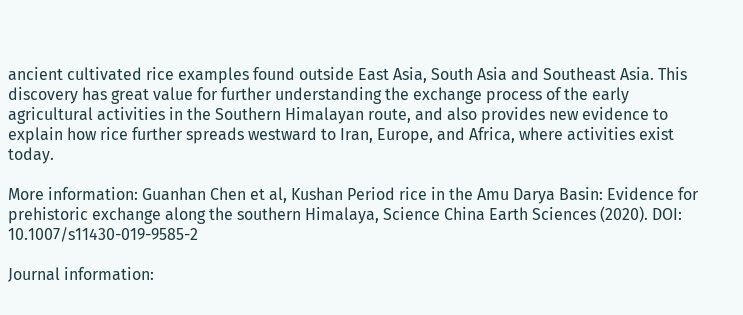ancient cultivated rice examples found outside East Asia, South Asia and Southeast Asia. This discovery has great value for further understanding the exchange process of the early agricultural activities in the Southern Himalayan route, and also provides new evidence to explain how rice further spreads westward to Iran, Europe, and Africa, where activities exist today.

More information: Guanhan Chen et al, Kushan Period rice in the Amu Darya Basin: Evidence for prehistoric exchange along the southern Himalaya, Science China Earth Sciences (2020). DOI: 10.1007/s11430-019-9585-2

Journal information: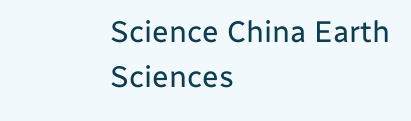Science China Earth Sciences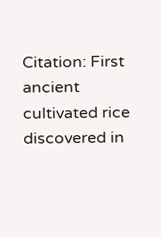Citation: First ancient cultivated rice discovered in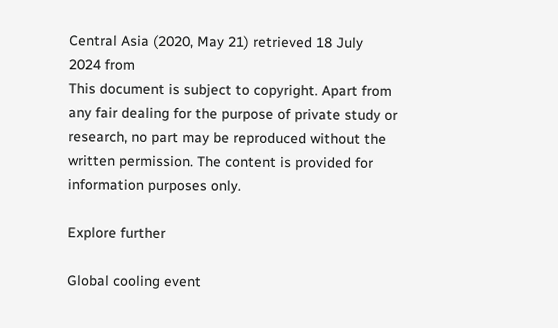Central Asia (2020, May 21) retrieved 18 July 2024 from
This document is subject to copyright. Apart from any fair dealing for the purpose of private study or research, no part may be reproduced without the written permission. The content is provided for information purposes only.

Explore further

Global cooling event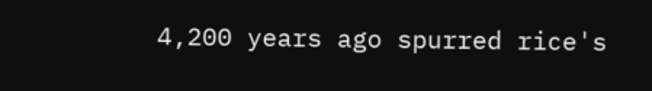4,200 years ago spurred rice's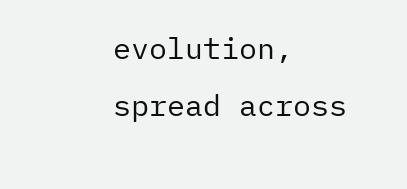evolution, spread across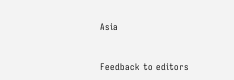Asia


Feedback to editors